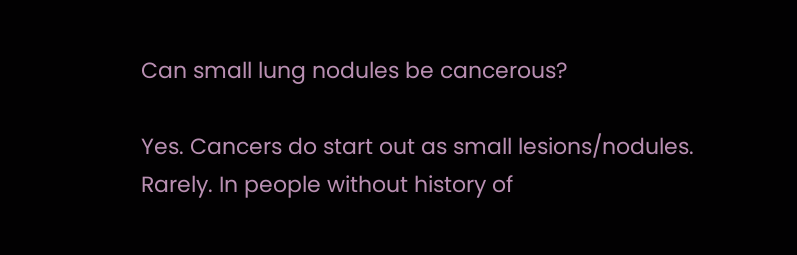Can small lung nodules be cancerous?

Yes. Cancers do start out as small lesions/nodules.
Rarely. In people without history of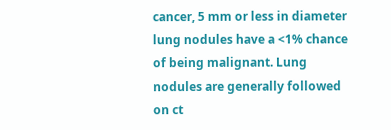cancer, 5 mm or less in diameter lung nodules have a <1% chance of being malignant. Lung nodules are generally followed on ct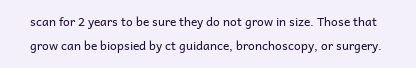scan for 2 years to be sure they do not grow in size. Those that grow can be biopsied by ct guidance, bronchoscopy, or surgery.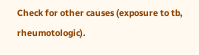Check for other causes (exposure to tb, rheumotologic).